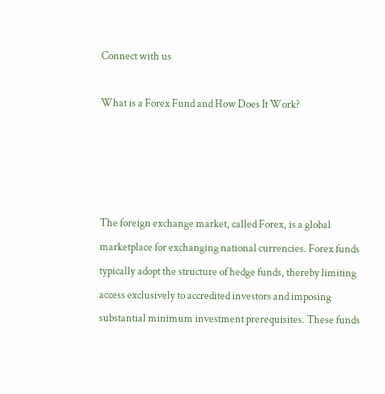Connect with us

What is a Forex Fund and How Does It Work?




The foreign exchange market, called Forex, is a global marketplace for exchanging national currencies. Forex funds typically adopt the structure of hedge funds, thereby limiting access exclusively to accredited investors and imposing substantial minimum investment prerequisites. These funds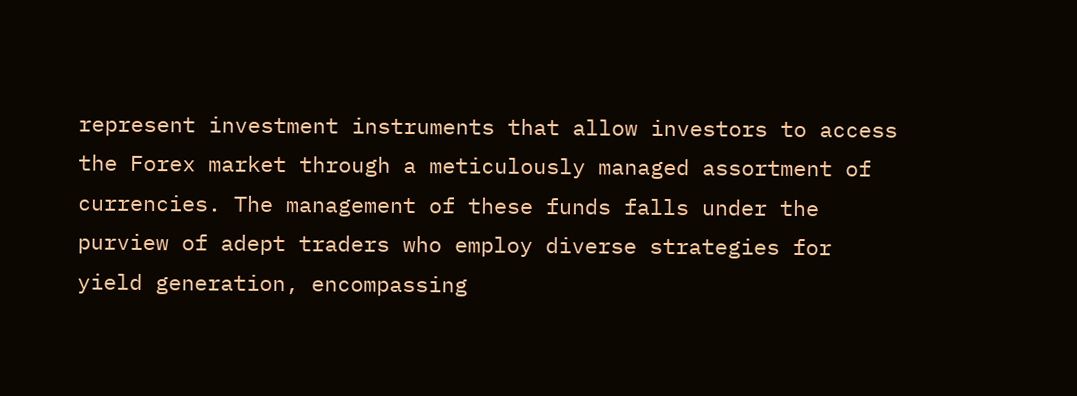represent investment instruments that allow investors to access the Forex market through a meticulously managed assortment of currencies. The management of these funds falls under the purview of adept traders who employ diverse strategies for yield generation, encompassing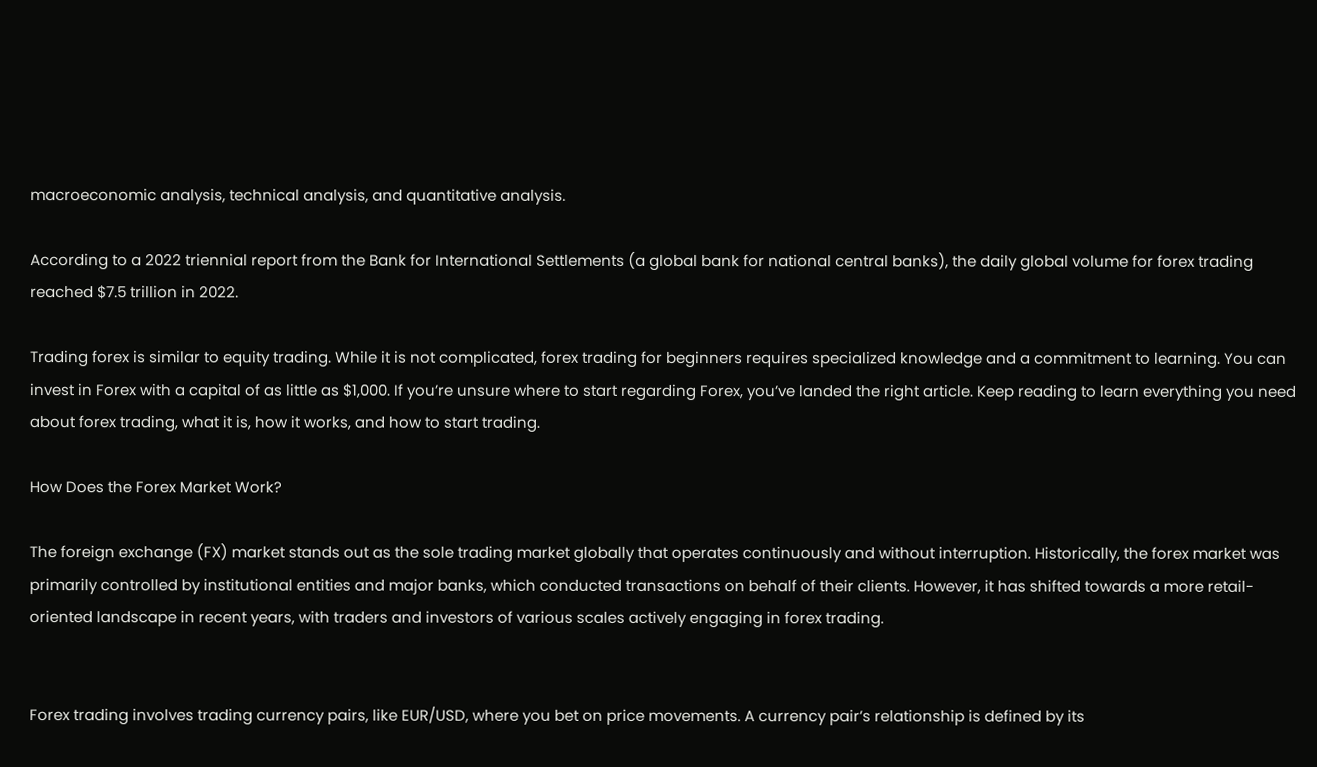macroeconomic analysis, technical analysis, and quantitative analysis.

According to a 2022 triennial report from the Bank for International Settlements (a global bank for national central banks), the daily global volume for forex trading reached $7.5 trillion in 2022.

Trading forex is similar to equity trading. While it is not complicated, forex trading for beginners requires specialized knowledge and a commitment to learning. You can invest in Forex with a capital of as little as $1,000. If you’re unsure where to start regarding Forex, you’ve landed the right article. Keep reading to learn everything you need about forex trading, what it is, how it works, and how to start trading.

How Does the Forex Market Work?

The foreign exchange (FX) market stands out as the sole trading market globally that operates continuously and without interruption. Historically, the forex market was primarily controlled by institutional entities and major banks, which conducted transactions on behalf of their clients. However, it has shifted towards a more retail-oriented landscape in recent years, with traders and investors of various scales actively engaging in forex trading.


Forex trading involves trading currency pairs, like EUR/USD, where you bet on price movements. A currency pair’s relationship is defined by its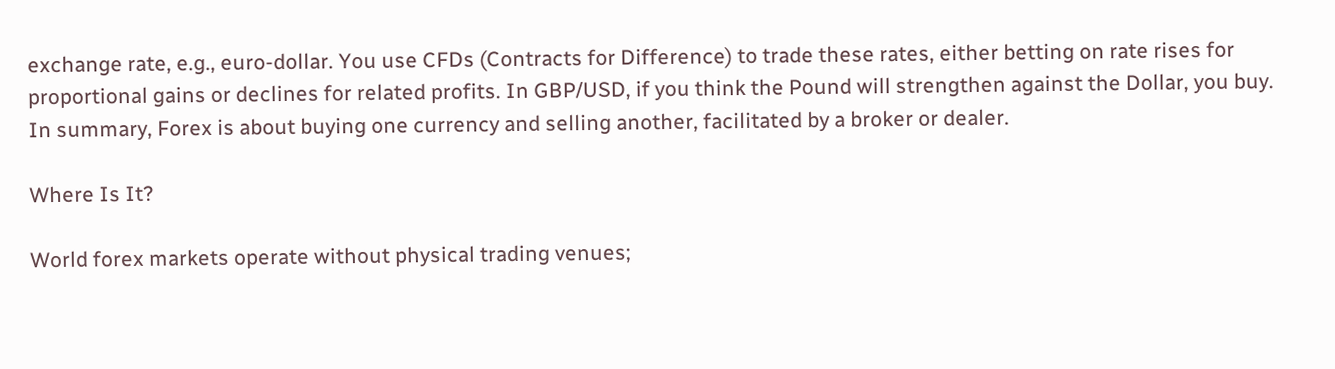exchange rate, e.g., euro-dollar. You use CFDs (Contracts for Difference) to trade these rates, either betting on rate rises for proportional gains or declines for related profits. In GBP/USD, if you think the Pound will strengthen against the Dollar, you buy. In summary, Forex is about buying one currency and selling another, facilitated by a broker or dealer.

Where Is It?

World forex markets operate without physical trading venues;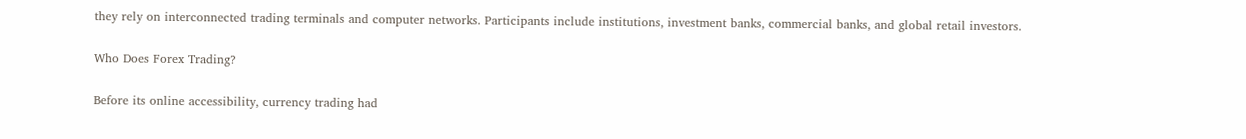they rely on interconnected trading terminals and computer networks. Participants include institutions, investment banks, commercial banks, and global retail investors.

Who Does Forex Trading?

Before its online accessibility, currency trading had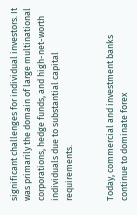significant challenges for individual investors. It was primarily the domain of large multinational corporations, hedge funds, and high-net-worth individuals due to substantial capital requirements.


Today, commercial and investment banks continue to dominate forex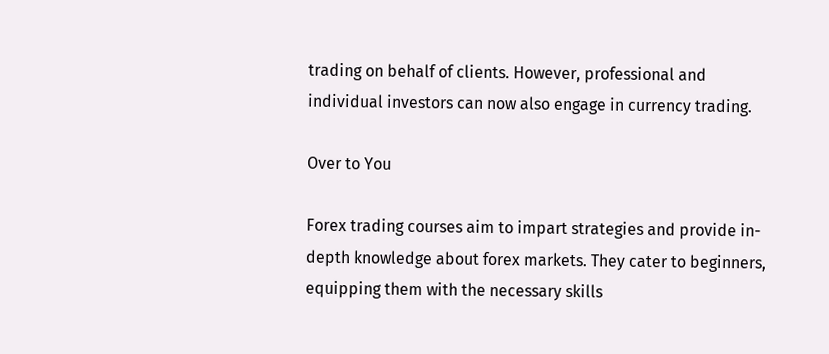trading on behalf of clients. However, professional and individual investors can now also engage in currency trading.

Over to You

Forex trading courses aim to impart strategies and provide in-depth knowledge about forex markets. They cater to beginners, equipping them with the necessary skills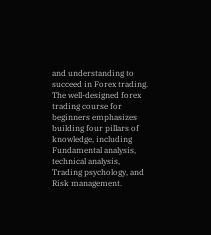and understanding to succeed in Forex trading. The well-designed forex trading course for beginners emphasizes building four pillars of knowledge, including Fundamental analysis, technical analysis, Trading psychology, and Risk management.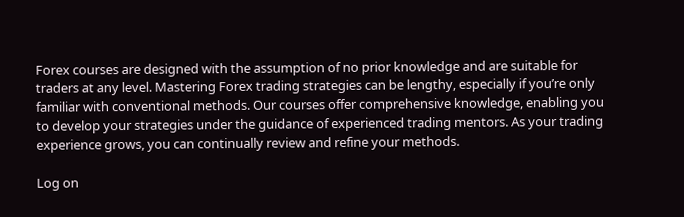Forex courses are designed with the assumption of no prior knowledge and are suitable for traders at any level. Mastering Forex trading strategies can be lengthy, especially if you’re only familiar with conventional methods. Our courses offer comprehensive knowledge, enabling you to develop your strategies under the guidance of experienced trading mentors. As your trading experience grows, you can continually review and refine your methods.

Log on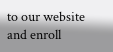to our website and enroll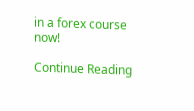in a forex course now!

Continue Reading